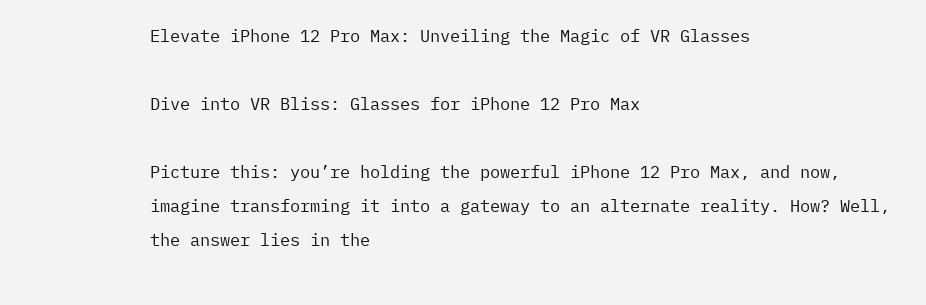Elevate iPhone 12 Pro Max: Unveiling the Magic of VR Glasses

Dive into VR Bliss: Glasses for iPhone 12 Pro Max

Picture this: you’re holding the powerful iPhone 12 Pro Max, and now, imagine transforming it into a gateway to an alternate reality. How? Well, the answer lies in the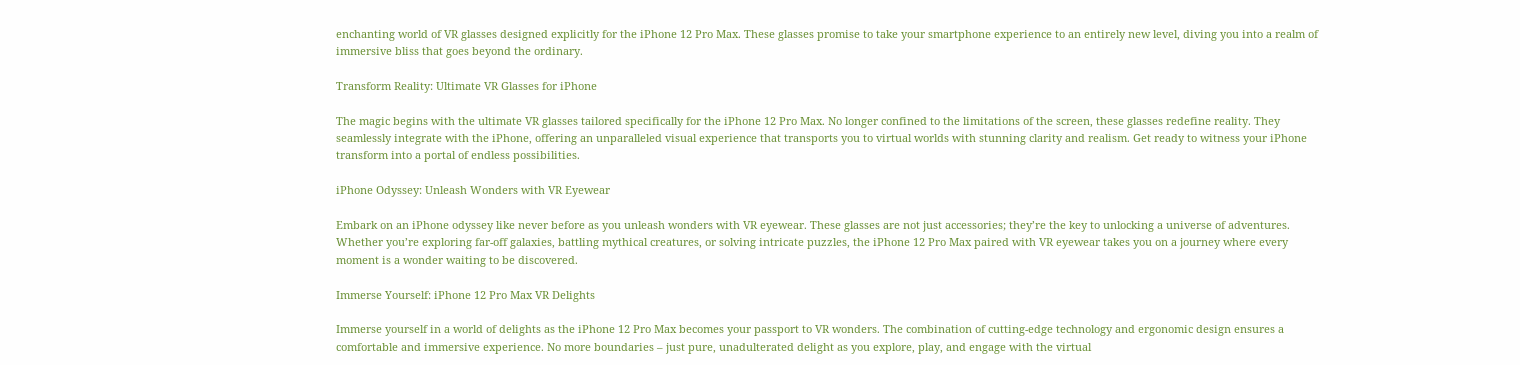enchanting world of VR glasses designed explicitly for the iPhone 12 Pro Max. These glasses promise to take your smartphone experience to an entirely new level, diving you into a realm of immersive bliss that goes beyond the ordinary.

Transform Reality: Ultimate VR Glasses for iPhone

The magic begins with the ultimate VR glasses tailored specifically for the iPhone 12 Pro Max. No longer confined to the limitations of the screen, these glasses redefine reality. They seamlessly integrate with the iPhone, offering an unparalleled visual experience that transports you to virtual worlds with stunning clarity and realism. Get ready to witness your iPhone transform into a portal of endless possibilities.

iPhone Odyssey: Unleash Wonders with VR Eyewear

Embark on an iPhone odyssey like never before as you unleash wonders with VR eyewear. These glasses are not just accessories; they’re the key to unlocking a universe of adventures. Whether you’re exploring far-off galaxies, battling mythical creatures, or solving intricate puzzles, the iPhone 12 Pro Max paired with VR eyewear takes you on a journey where every moment is a wonder waiting to be discovered.

Immerse Yourself: iPhone 12 Pro Max VR Delights

Immerse yourself in a world of delights as the iPhone 12 Pro Max becomes your passport to VR wonders. The combination of cutting-edge technology and ergonomic design ensures a comfortable and immersive experience. No more boundaries – just pure, unadulterated delight as you explore, play, and engage with the virtual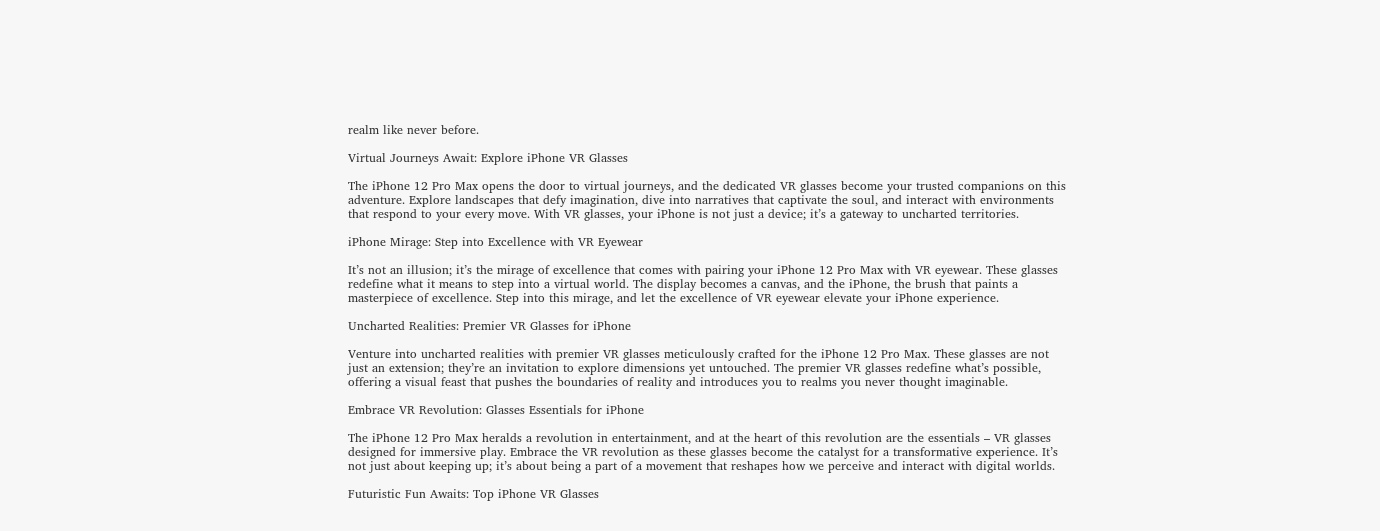realm like never before.

Virtual Journeys Await: Explore iPhone VR Glasses

The iPhone 12 Pro Max opens the door to virtual journeys, and the dedicated VR glasses become your trusted companions on this adventure. Explore landscapes that defy imagination, dive into narratives that captivate the soul, and interact with environments that respond to your every move. With VR glasses, your iPhone is not just a device; it’s a gateway to uncharted territories.

iPhone Mirage: Step into Excellence with VR Eyewear

It’s not an illusion; it’s the mirage of excellence that comes with pairing your iPhone 12 Pro Max with VR eyewear. These glasses redefine what it means to step into a virtual world. The display becomes a canvas, and the iPhone, the brush that paints a masterpiece of excellence. Step into this mirage, and let the excellence of VR eyewear elevate your iPhone experience.

Uncharted Realities: Premier VR Glasses for iPhone

Venture into uncharted realities with premier VR glasses meticulously crafted for the iPhone 12 Pro Max. These glasses are not just an extension; they’re an invitation to explore dimensions yet untouched. The premier VR glasses redefine what’s possible, offering a visual feast that pushes the boundaries of reality and introduces you to realms you never thought imaginable.

Embrace VR Revolution: Glasses Essentials for iPhone

The iPhone 12 Pro Max heralds a revolution in entertainment, and at the heart of this revolution are the essentials – VR glasses designed for immersive play. Embrace the VR revolution as these glasses become the catalyst for a transformative experience. It’s not just about keeping up; it’s about being a part of a movement that reshapes how we perceive and interact with digital worlds.

Futuristic Fun Awaits: Top iPhone VR Glasses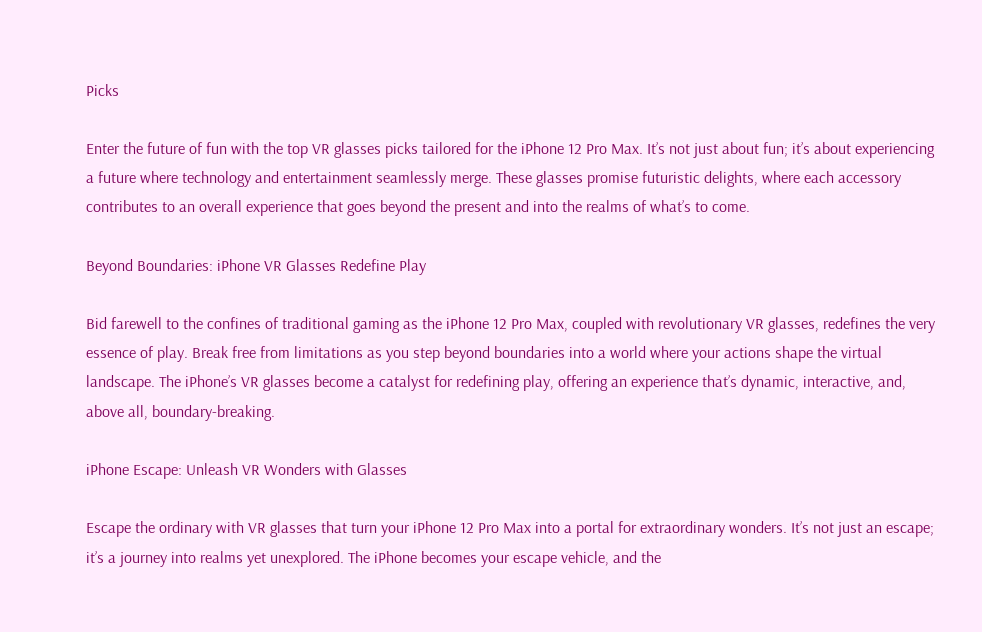Picks

Enter the future of fun with the top VR glasses picks tailored for the iPhone 12 Pro Max. It’s not just about fun; it’s about experiencing a future where technology and entertainment seamlessly merge. These glasses promise futuristic delights, where each accessory contributes to an overall experience that goes beyond the present and into the realms of what’s to come.

Beyond Boundaries: iPhone VR Glasses Redefine Play

Bid farewell to the confines of traditional gaming as the iPhone 12 Pro Max, coupled with revolutionary VR glasses, redefines the very essence of play. Break free from limitations as you step beyond boundaries into a world where your actions shape the virtual landscape. The iPhone’s VR glasses become a catalyst for redefining play, offering an experience that’s dynamic, interactive, and, above all, boundary-breaking.

iPhone Escape: Unleash VR Wonders with Glasses

Escape the ordinary with VR glasses that turn your iPhone 12 Pro Max into a portal for extraordinary wonders. It’s not just an escape; it’s a journey into realms yet unexplored. The iPhone becomes your escape vehicle, and the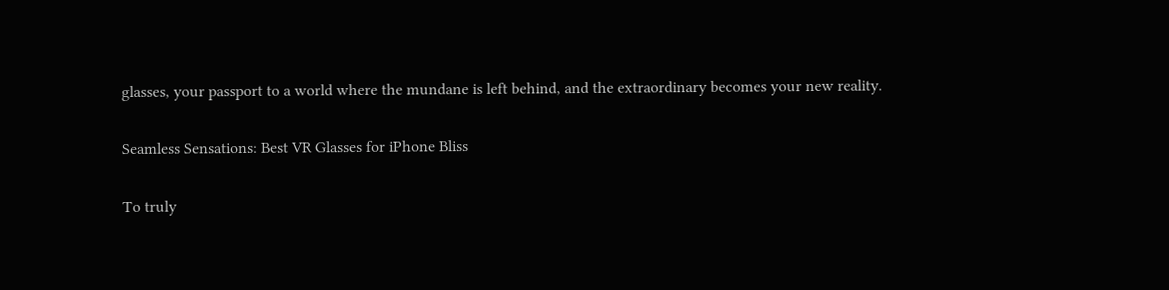glasses, your passport to a world where the mundane is left behind, and the extraordinary becomes your new reality.

Seamless Sensations: Best VR Glasses for iPhone Bliss

To truly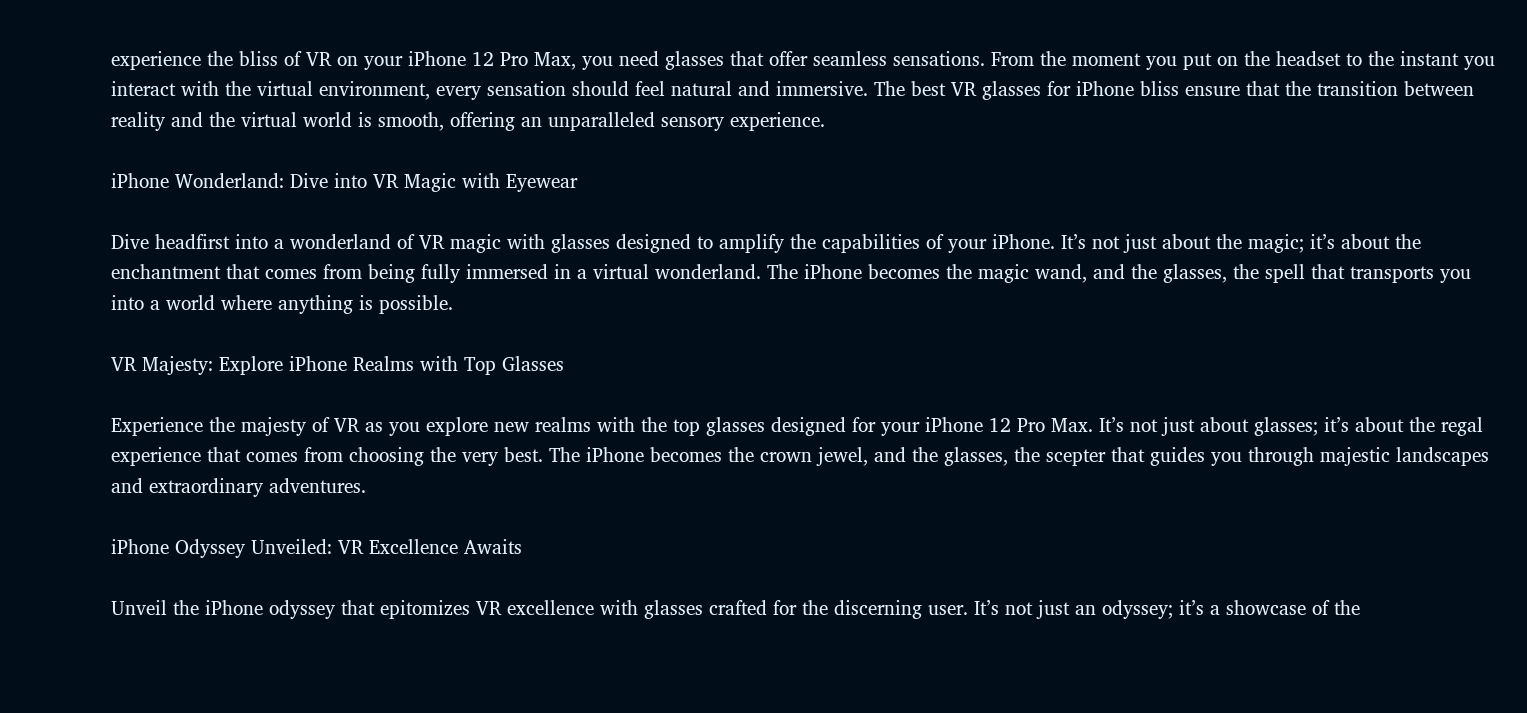experience the bliss of VR on your iPhone 12 Pro Max, you need glasses that offer seamless sensations. From the moment you put on the headset to the instant you interact with the virtual environment, every sensation should feel natural and immersive. The best VR glasses for iPhone bliss ensure that the transition between reality and the virtual world is smooth, offering an unparalleled sensory experience.

iPhone Wonderland: Dive into VR Magic with Eyewear

Dive headfirst into a wonderland of VR magic with glasses designed to amplify the capabilities of your iPhone. It’s not just about the magic; it’s about the enchantment that comes from being fully immersed in a virtual wonderland. The iPhone becomes the magic wand, and the glasses, the spell that transports you into a world where anything is possible.

VR Majesty: Explore iPhone Realms with Top Glasses

Experience the majesty of VR as you explore new realms with the top glasses designed for your iPhone 12 Pro Max. It’s not just about glasses; it’s about the regal experience that comes from choosing the very best. The iPhone becomes the crown jewel, and the glasses, the scepter that guides you through majestic landscapes and extraordinary adventures.

iPhone Odyssey Unveiled: VR Excellence Awaits

Unveil the iPhone odyssey that epitomizes VR excellence with glasses crafted for the discerning user. It’s not just an odyssey; it’s a showcase of the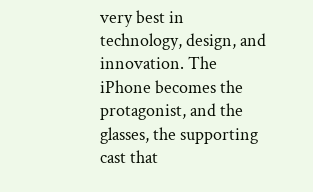very best in technology, design, and innovation. The iPhone becomes the protagonist, and the glasses, the supporting cast that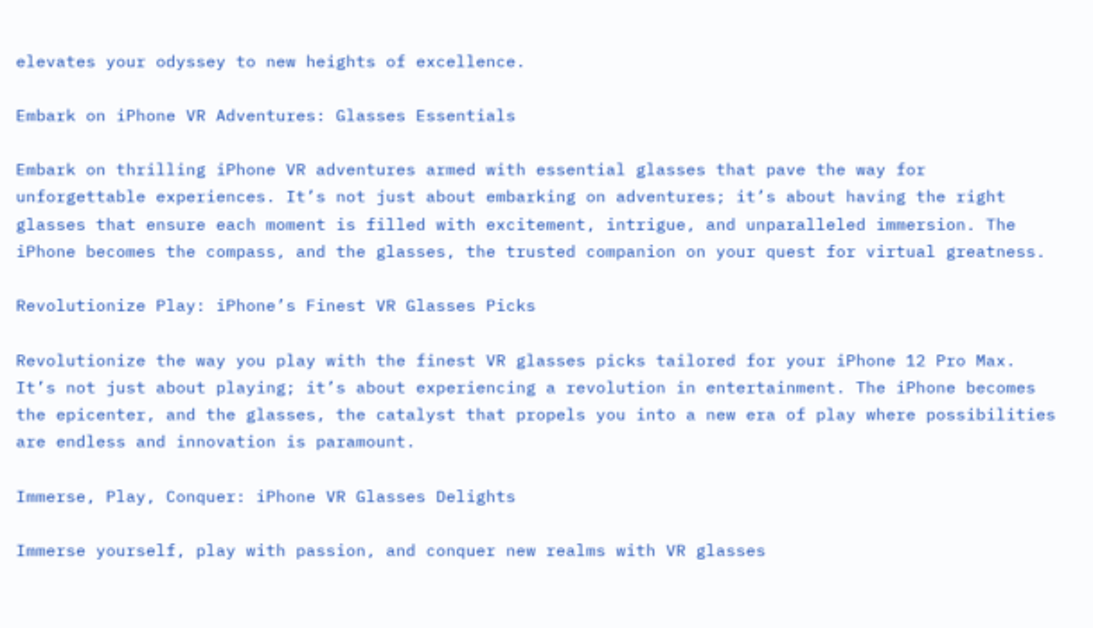elevates your odyssey to new heights of excellence.

Embark on iPhone VR Adventures: Glasses Essentials

Embark on thrilling iPhone VR adventures armed with essential glasses that pave the way for unforgettable experiences. It’s not just about embarking on adventures; it’s about having the right glasses that ensure each moment is filled with excitement, intrigue, and unparalleled immersion. The iPhone becomes the compass, and the glasses, the trusted companion on your quest for virtual greatness.

Revolutionize Play: iPhone’s Finest VR Glasses Picks

Revolutionize the way you play with the finest VR glasses picks tailored for your iPhone 12 Pro Max. It’s not just about playing; it’s about experiencing a revolution in entertainment. The iPhone becomes the epicenter, and the glasses, the catalyst that propels you into a new era of play where possibilities are endless and innovation is paramount.

Immerse, Play, Conquer: iPhone VR Glasses Delights

Immerse yourself, play with passion, and conquer new realms with VR glasses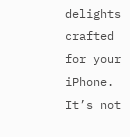delights crafted for your iPhone. It’s not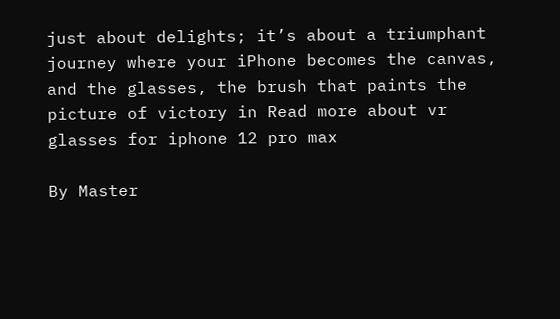just about delights; it’s about a triumphant journey where your iPhone becomes the canvas, and the glasses, the brush that paints the picture of victory in Read more about vr glasses for iphone 12 pro max

By Master